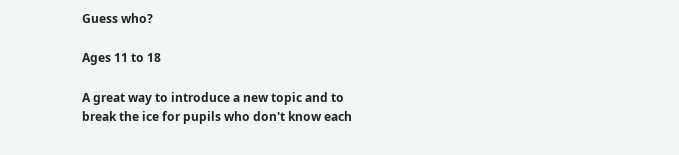Guess who?

Ages 11 to 18

A great way to introduce a new topic and to break the ice for pupils who don't know each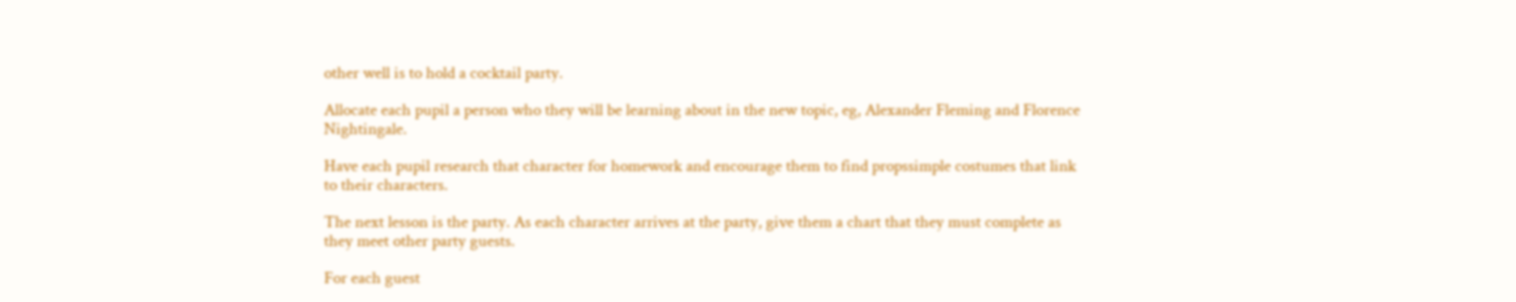other well is to hold a cocktail party.

Allocate each pupil a person who they will be learning about in the new topic, eg, Alexander Fleming and Florence Nightingale.

Have each pupil research that character for homework and encourage them to find propssimple costumes that link to their characters.

The next lesson is the party. As each character arrives at the party, give them a chart that they must complete as they meet other party guests.

For each guest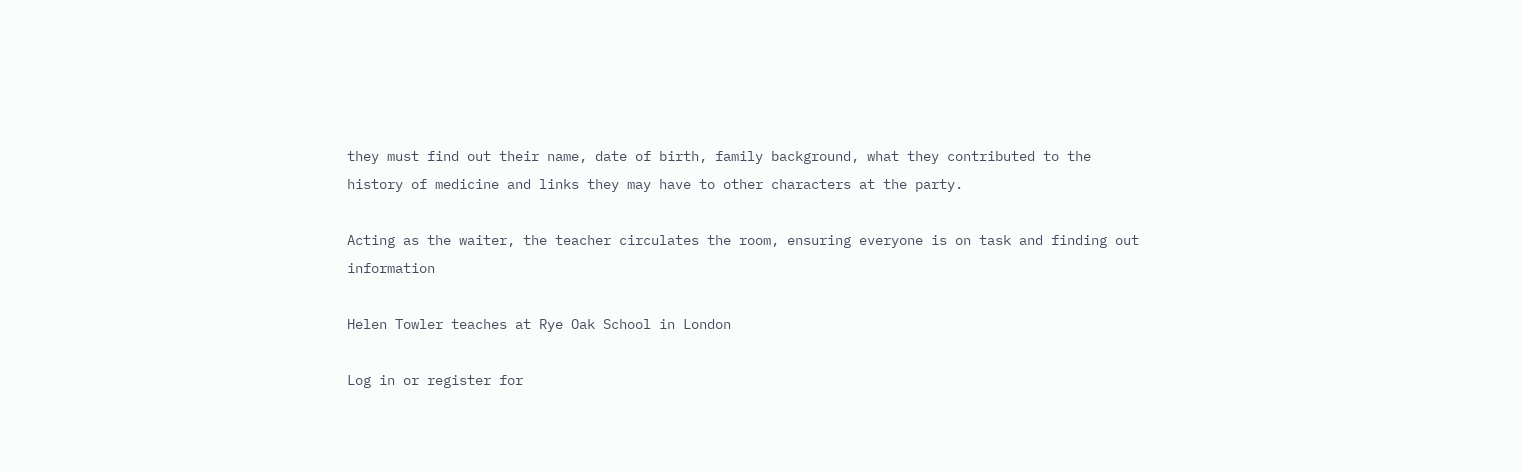they must find out their name, date of birth, family background, what they contributed to the history of medicine and links they may have to other characters at the party.

Acting as the waiter, the teacher circulates the room, ensuring everyone is on task and finding out information

Helen Towler teaches at Rye Oak School in London

Log in or register for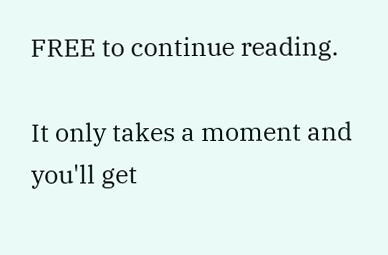FREE to continue reading.

It only takes a moment and you'll get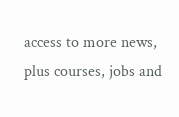access to more news, plus courses, jobs and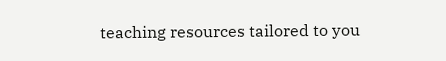teaching resources tailored to you